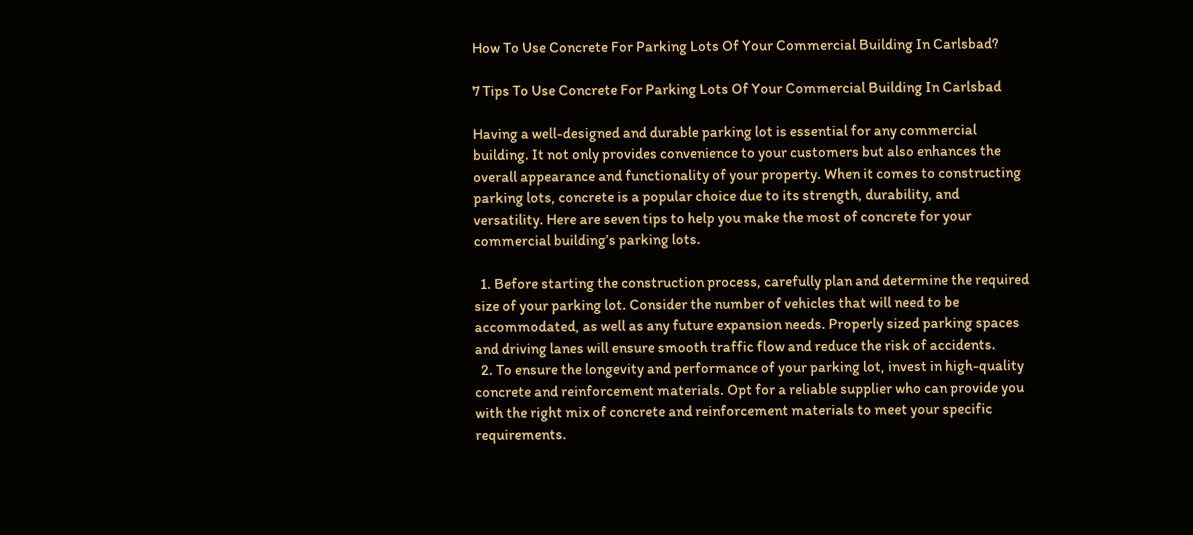How To Use Concrete For Parking Lots Of Your Commercial Building In Carlsbad?

7 Tips To Use Concrete For Parking Lots Of Your Commercial Building In Carlsbad

Having a well-designed and durable parking lot is essential for any commercial building. It not only provides convenience to your customers but also enhances the overall appearance and functionality of your property. When it comes to constructing parking lots, concrete is a popular choice due to its strength, durability, and versatility. Here are seven tips to help you make the most of concrete for your commercial building’s parking lots.

  1. Before starting the construction process, carefully plan and determine the required size of your parking lot. Consider the number of vehicles that will need to be accommodated, as well as any future expansion needs. Properly sized parking spaces and driving lanes will ensure smooth traffic flow and reduce the risk of accidents.
  2. To ensure the longevity and performance of your parking lot, invest in high-quality concrete and reinforcement materials. Opt for a reliable supplier who can provide you with the right mix of concrete and reinforcement materials to meet your specific requirements.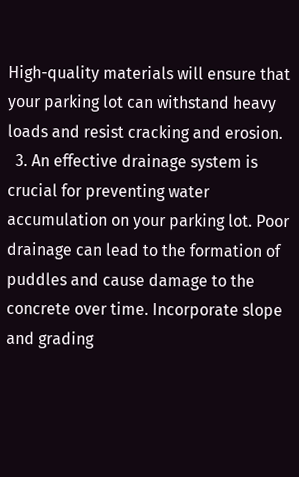High-quality materials will ensure that your parking lot can withstand heavy loads and resist cracking and erosion.
  3. An effective drainage system is crucial for preventing water accumulation on your parking lot. Poor drainage can lead to the formation of puddles and cause damage to the concrete over time. Incorporate slope and grading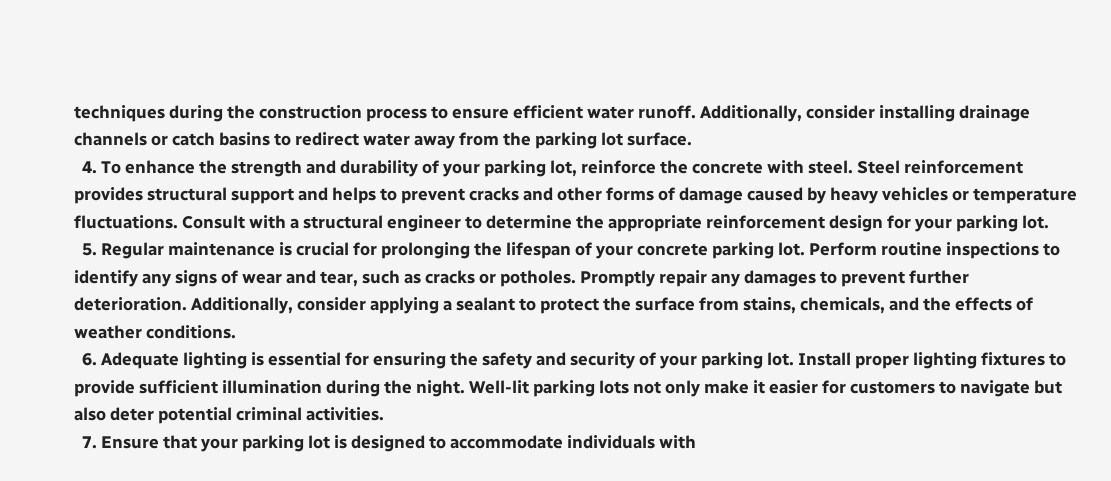techniques during the construction process to ensure efficient water runoff. Additionally, consider installing drainage channels or catch basins to redirect water away from the parking lot surface.
  4. To enhance the strength and durability of your parking lot, reinforce the concrete with steel. Steel reinforcement provides structural support and helps to prevent cracks and other forms of damage caused by heavy vehicles or temperature fluctuations. Consult with a structural engineer to determine the appropriate reinforcement design for your parking lot.
  5. Regular maintenance is crucial for prolonging the lifespan of your concrete parking lot. Perform routine inspections to identify any signs of wear and tear, such as cracks or potholes. Promptly repair any damages to prevent further deterioration. Additionally, consider applying a sealant to protect the surface from stains, chemicals, and the effects of weather conditions.
  6. Adequate lighting is essential for ensuring the safety and security of your parking lot. Install proper lighting fixtures to provide sufficient illumination during the night. Well-lit parking lots not only make it easier for customers to navigate but also deter potential criminal activities.
  7. Ensure that your parking lot is designed to accommodate individuals with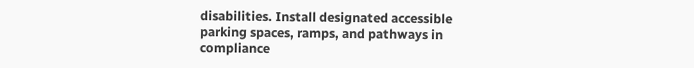disabilities. Install designated accessible parking spaces, ramps, and pathways in compliance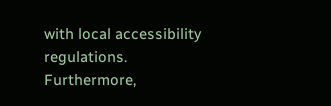with local accessibility regulations. Furthermore,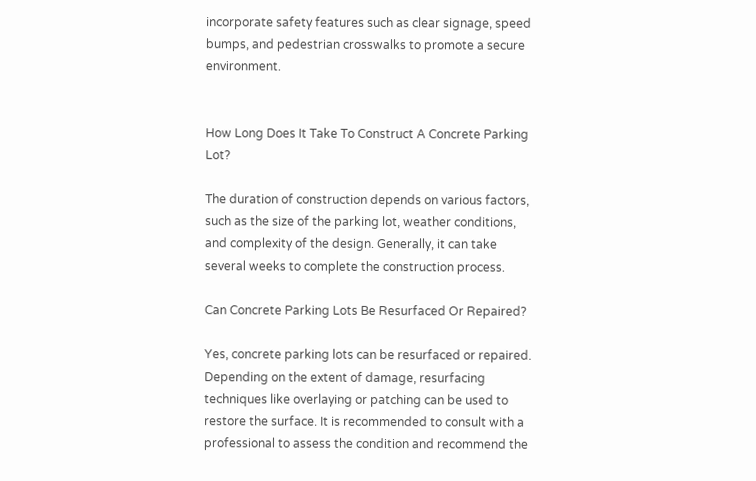incorporate safety features such as clear signage, speed bumps, and pedestrian crosswalks to promote a secure environment.


How Long Does It Take To Construct A Concrete Parking Lot?

The duration of construction depends on various factors, such as the size of the parking lot, weather conditions, and complexity of the design. Generally, it can take several weeks to complete the construction process.

Can Concrete Parking Lots Be Resurfaced Or Repaired?

Yes, concrete parking lots can be resurfaced or repaired. Depending on the extent of damage, resurfacing techniques like overlaying or patching can be used to restore the surface. It is recommended to consult with a professional to assess the condition and recommend the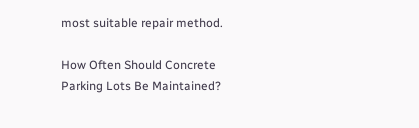most suitable repair method.

How Often Should Concrete Parking Lots Be Maintained?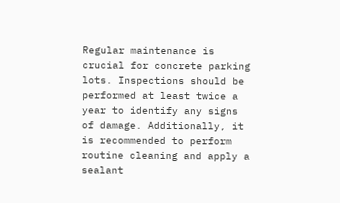Regular maintenance is crucial for concrete parking lots. Inspections should be performed at least twice a year to identify any signs of damage. Additionally, it is recommended to perform routine cleaning and apply a sealant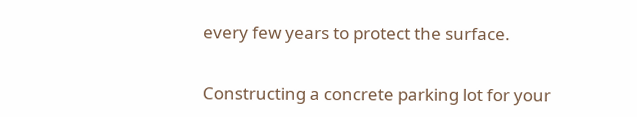every few years to protect the surface.


Constructing a concrete parking lot for your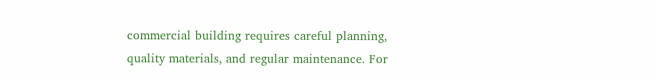commercial building requires careful planning, quality materials, and regular maintenance. For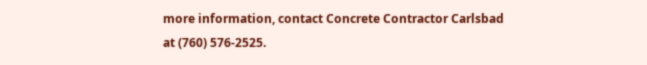more information, contact Concrete Contractor Carlsbad at (760) 576-2525.